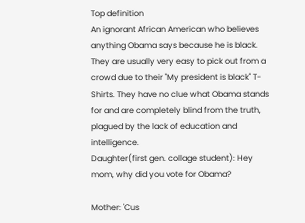Top definition
An ignorant African American who believes anything Obama says because he is black. They are usually very easy to pick out from a crowd due to their "My president is black" T-Shirts. They have no clue what Obama stands for and are completely blind from the truth, plagued by the lack of education and intelligence.
Daughter(first gen. collage student): Hey mom, why did you vote for Obama?

Mother: 'Cus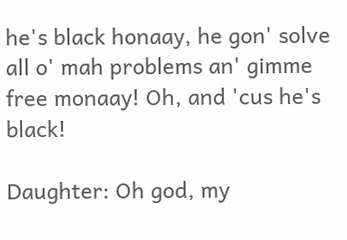he's black honaay, he gon' solve all o' mah problems an' gimme free monaay! Oh, and 'cus he's black!

Daughter: Oh god, my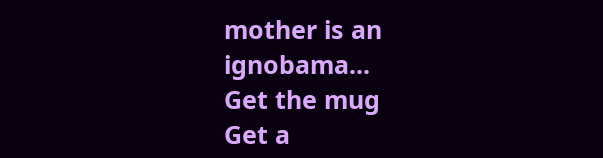mother is an ignobama...
Get the mug
Get a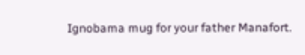Ignobama mug for your father Manafort.